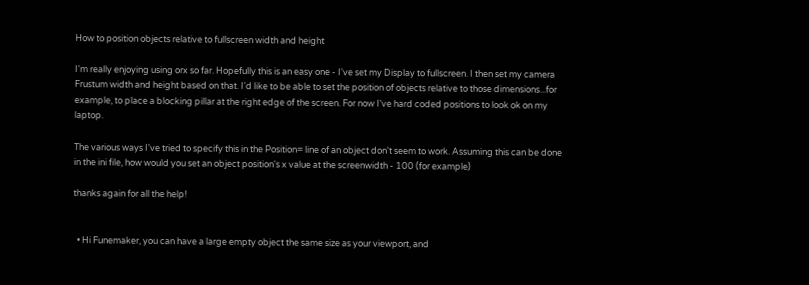How to position objects relative to fullscreen width and height

I'm really enjoying using orx so far. Hopefully this is an easy one - I've set my Display to fullscreen. I then set my camera Frustum width and height based on that. I'd like to be able to set the position of objects relative to those dimensions...for example, to place a blocking pillar at the right edge of the screen. For now I've hard coded positions to look ok on my laptop.

The various ways I've tried to specify this in the Position= line of an object don't seem to work. Assuming this can be done in the ini file, how would you set an object position's x value at the screenwidth - 100 (for example)

thanks again for all the help!


  • Hi Funemaker, you can have a large empty object the same size as your viewport, and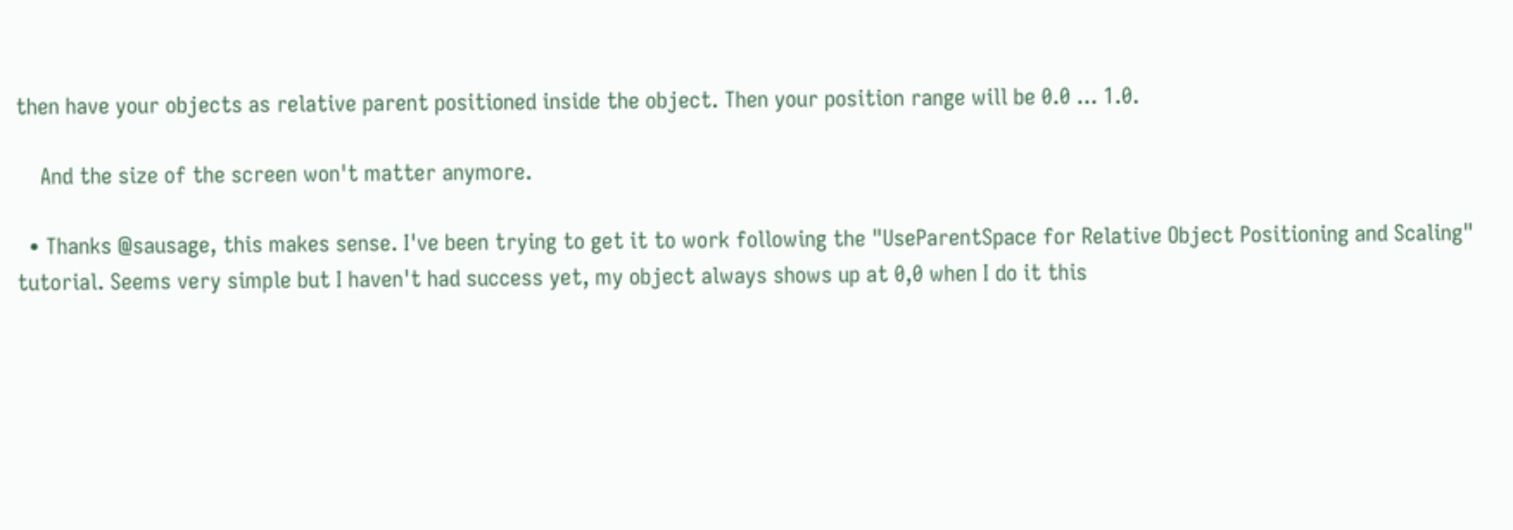then have your objects as relative parent positioned inside the object. Then your position range will be 0.0 ... 1.0.

    And the size of the screen won't matter anymore.

  • Thanks @sausage, this makes sense. I've been trying to get it to work following the "UseParentSpace for Relative Object Positioning and Scaling" tutorial. Seems very simple but I haven't had success yet, my object always shows up at 0,0 when I do it this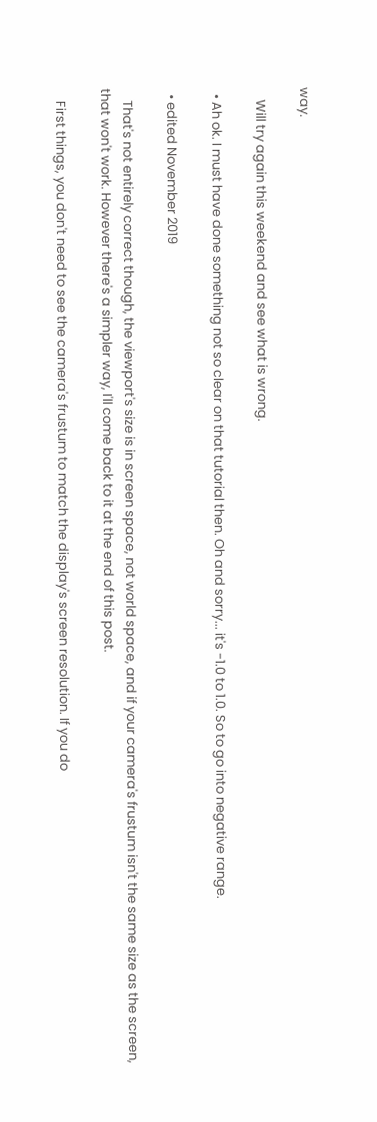way.

    Will try again this weekend and see what is wrong.

  • Ah ok. I must have done something not so clear on that tutorial then. Oh and sorry... it's -1.0 to 1.0. So to go into negative range.

  • edited November 2019

    That's not entirely correct though, the viewport's size is in screen space, not world space, and if your camera's frustum isn't the same size as the screen, that won't work. However there's a simpler way, I'll come back to it at the end of this post.

    First things, you don't need to see the camera's frustum to match the display's screen resolution. If you do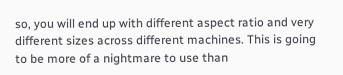so, you will end up with different aspect ratio and very different sizes across different machines. This is going to be more of a nightmare to use than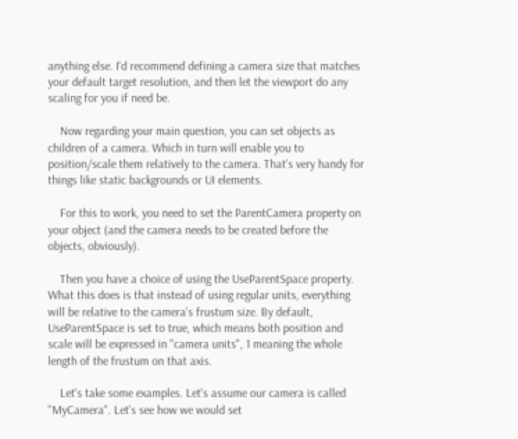anything else. I'd recommend defining a camera size that matches your default target resolution, and then let the viewport do any scaling for you if need be.

    Now regarding your main question, you can set objects as children of a camera. Which in turn will enable you to position/scale them relatively to the camera. That's very handy for things like static backgrounds or UI elements.

    For this to work, you need to set the ParentCamera property on your object (and the camera needs to be created before the objects, obviously).

    Then you have a choice of using the UseParentSpace property. What this does is that instead of using regular units, everything will be relative to the camera's frustum size. By default, UseParentSpace is set to true, which means both position and scale will be expressed in "camera units", 1 meaning the whole length of the frustum on that axis.

    Let's take some examples. Let's assume our camera is called "MyCamera". Let's see how we would set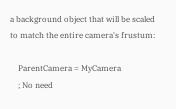a background object that will be scaled to match the entire camera's frustum:

    ParentCamera = MyCamera
    ; No need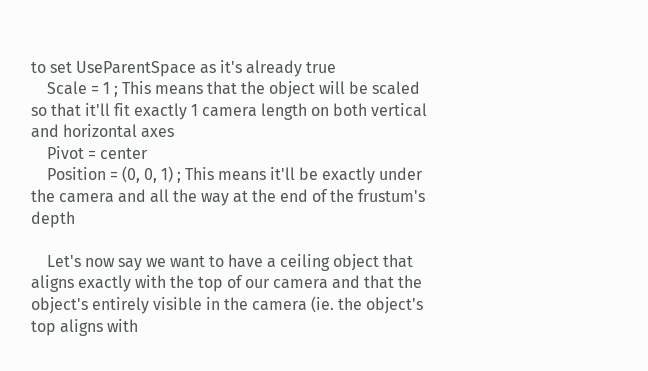to set UseParentSpace as it's already true
    Scale = 1 ; This means that the object will be scaled so that it'll fit exactly 1 camera length on both vertical and horizontal axes
    Pivot = center
    Position = (0, 0, 1) ; This means it'll be exactly under the camera and all the way at the end of the frustum's depth

    Let's now say we want to have a ceiling object that aligns exactly with the top of our camera and that the object's entirely visible in the camera (ie. the object's top aligns with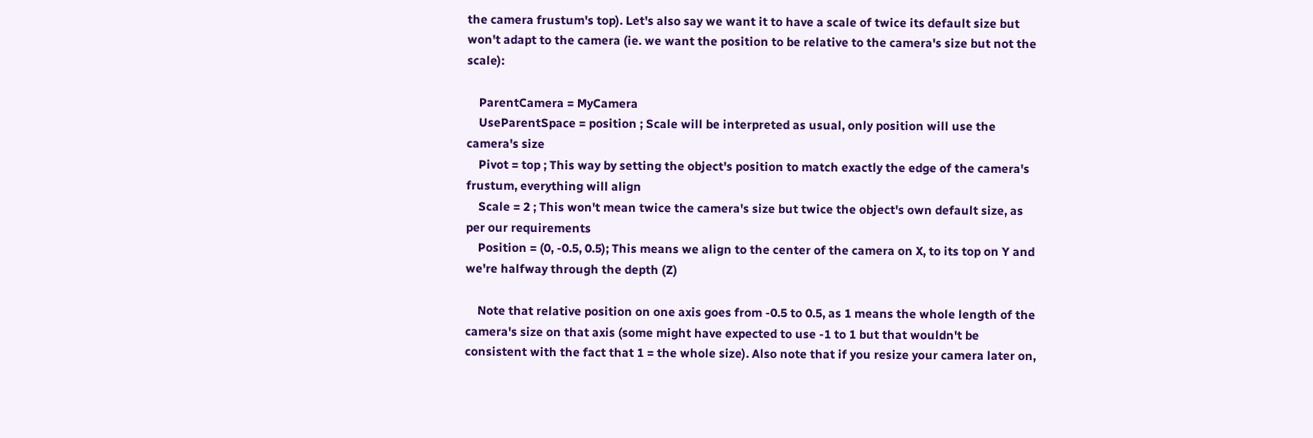the camera frustum's top). Let's also say we want it to have a scale of twice its default size but won't adapt to the camera (ie. we want the position to be relative to the camera's size but not the scale):

    ParentCamera = MyCamera
    UseParentSpace = position ; Scale will be interpreted as usual, only position will use the camera's size
    Pivot = top ; This way by setting the object's position to match exactly the edge of the camera's frustum, everything will align
    Scale = 2 ; This won't mean twice the camera's size but twice the object's own default size, as per our requirements
    Position = (0, -0.5, 0.5); This means we align to the center of the camera on X, to its top on Y and we're halfway through the depth (Z)

    Note that relative position on one axis goes from -0.5 to 0.5, as 1 means the whole length of the camera's size on that axis (some might have expected to use -1 to 1 but that wouldn't be consistent with the fact that 1 = the whole size). Also note that if you resize your camera later on,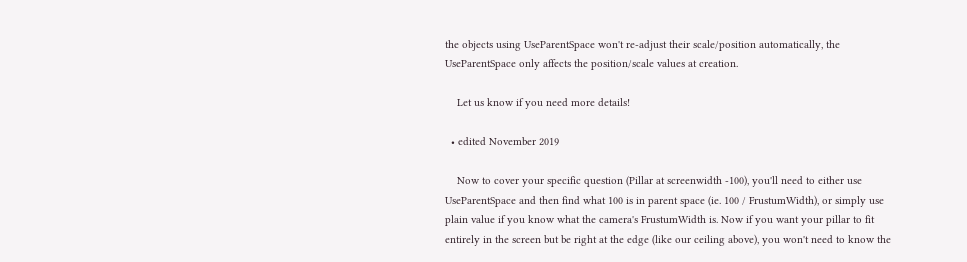the objects using UseParentSpace won't re-adjust their scale/position automatically, the UseParentSpace only affects the position/scale values at creation.

    Let us know if you need more details!

  • edited November 2019

    Now to cover your specific question (Pillar at screenwidth -100), you'll need to either use UseParentSpace and then find what 100 is in parent space (ie. 100 / FrustumWidth), or simply use plain value if you know what the camera's FrustumWidth is. Now if you want your pillar to fit entirely in the screen but be right at the edge (like our ceiling above), you won't need to know the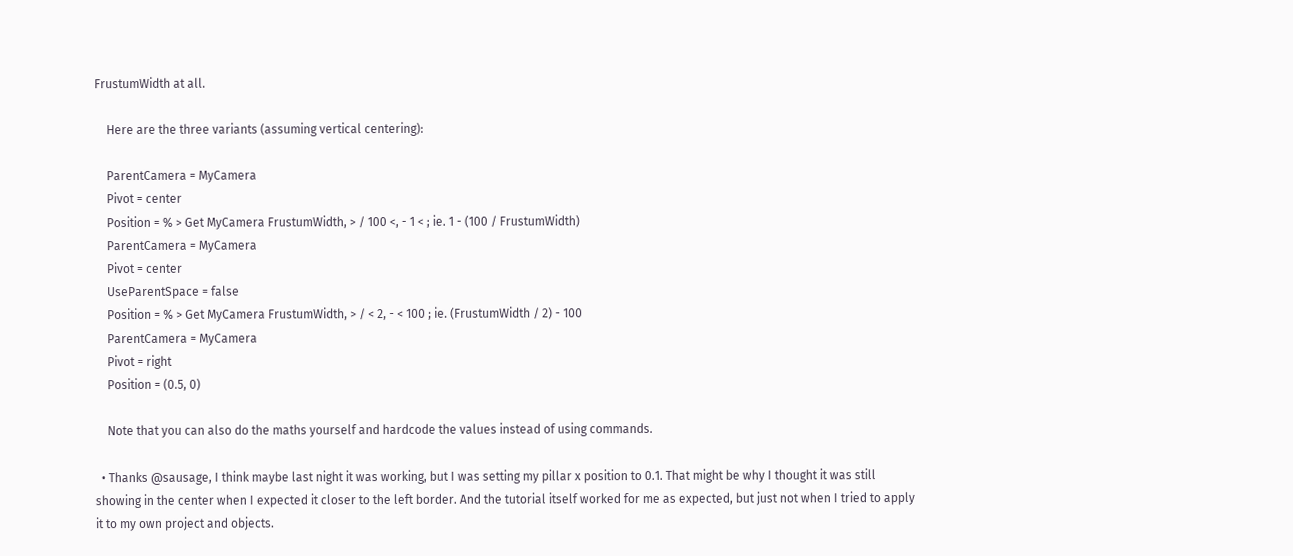FrustumWidth at all.

    Here are the three variants (assuming vertical centering):

    ParentCamera = MyCamera
    Pivot = center
    Position = % > Get MyCamera FrustumWidth, > / 100 <, - 1 < ; ie. 1 - (100 / FrustumWidth)
    ParentCamera = MyCamera
    Pivot = center
    UseParentSpace = false
    Position = % > Get MyCamera FrustumWidth, > / < 2, - < 100 ; ie. (FrustumWidth / 2) - 100
    ParentCamera = MyCamera
    Pivot = right
    Position = (0.5, 0)

    Note that you can also do the maths yourself and hardcode the values instead of using commands.

  • Thanks @sausage, I think maybe last night it was working, but I was setting my pillar x position to 0.1. That might be why I thought it was still showing in the center when I expected it closer to the left border. And the tutorial itself worked for me as expected, but just not when I tried to apply it to my own project and objects.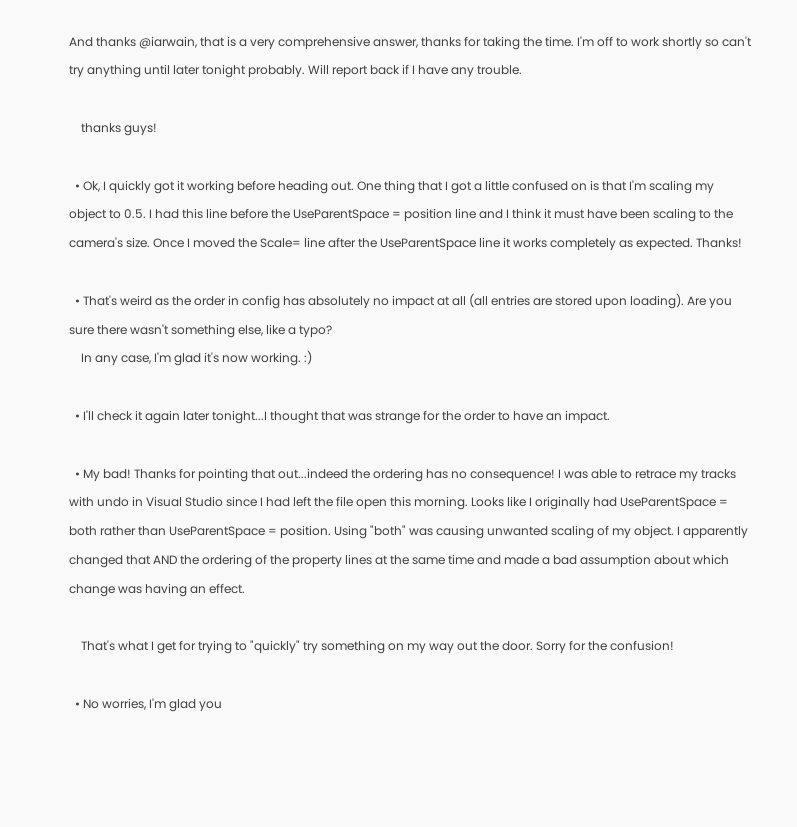And thanks @iarwain, that is a very comprehensive answer, thanks for taking the time. I'm off to work shortly so can't try anything until later tonight probably. Will report back if I have any trouble.

    thanks guys!

  • Ok, I quickly got it working before heading out. One thing that I got a little confused on is that I'm scaling my object to 0.5. I had this line before the UseParentSpace = position line and I think it must have been scaling to the camera's size. Once I moved the Scale= line after the UseParentSpace line it works completely as expected. Thanks!

  • That's weird as the order in config has absolutely no impact at all (all entries are stored upon loading). Are you sure there wasn't something else, like a typo?
    In any case, I'm glad it's now working. :)

  • I'll check it again later tonight...I thought that was strange for the order to have an impact.

  • My bad! Thanks for pointing that out...indeed the ordering has no consequence! I was able to retrace my tracks with undo in Visual Studio since I had left the file open this morning. Looks like I originally had UseParentSpace = both rather than UseParentSpace = position. Using "both" was causing unwanted scaling of my object. I apparently changed that AND the ordering of the property lines at the same time and made a bad assumption about which change was having an effect.

    That's what I get for trying to "quickly" try something on my way out the door. Sorry for the confusion!

  • No worries, I'm glad you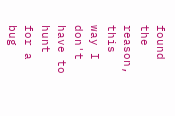found the reason, this way I don't have to hunt for a bug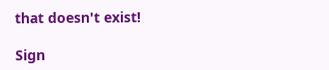that doesn't exist!

Sign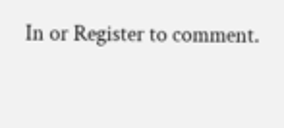In or Register to comment.